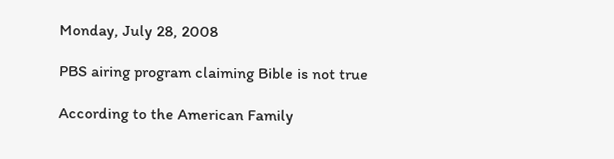Monday, July 28, 2008

PBS airing program claiming Bible is not true

According to the American Family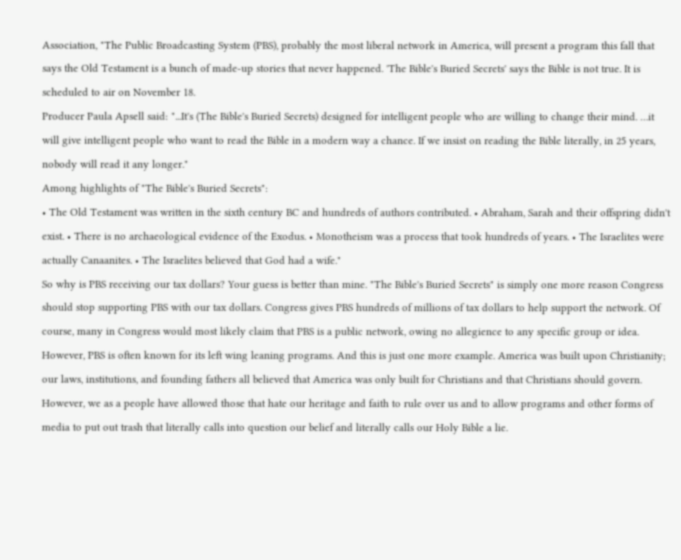Association, "The Public Broadcasting System (PBS), probably the most liberal network in America, will present a program this fall that says the Old Testament is a bunch of made-up stories that never happened. 'The Bible's Buried Secrets' says the Bible is not true. It is scheduled to air on November 18.
Producer Paula Apsell said: "...It's (The Bible's Buried Secrets) designed for intelligent people who are willing to change their mind. …it will give intelligent people who want to read the Bible in a modern way a chance. If we insist on reading the Bible literally, in 25 years, nobody will read it any longer."
Among highlights of "The Bible's Buried Secrets":
• The Old Testament was written in the sixth century BC and hundreds of authors contributed. • Abraham, Sarah and their offspring didn't exist. • There is no archaeological evidence of the Exodus. • Monotheism was a process that took hundreds of years. • The Israelites were actually Canaanites. • The Israelites believed that God had a wife."
So why is PBS receiving our tax dollars? Your guess is better than mine. "The Bible's Buried Secrets" is simply one more reason Congress should stop supporting PBS with our tax dollars. Congress gives PBS hundreds of millions of tax dollars to help support the network. Of course, many in Congress would most likely claim that PBS is a public network, owing no allegience to any specific group or idea. However, PBS is often known for its left wing leaning programs. And this is just one more example. America was built upon Christianity; our laws, institutions, and founding fathers all believed that America was only built for Christians and that Christians should govern. However, we as a people have allowed those that hate our heritage and faith to rule over us and to allow programs and other forms of media to put out trash that literally calls into question our belief and literally calls our Holy Bible a lie.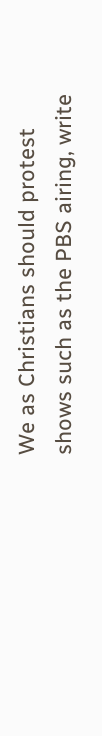We as Christians should protest shows such as the PBS airing, write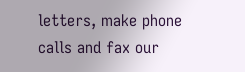letters, make phone calls and fax our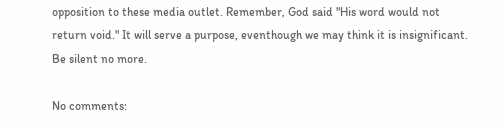opposition to these media outlet. Remember, God said "His word would not return void." It will serve a purpose, eventhough we may think it is insignificant. Be silent no more.

No comments: